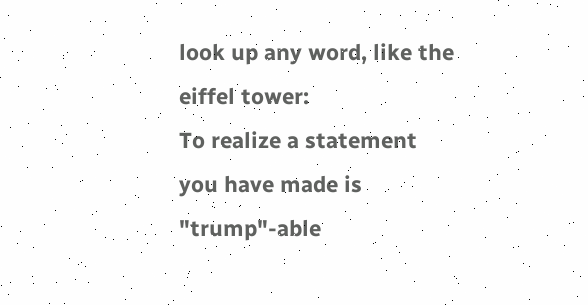look up any word, like the eiffel tower:
To realize a statement you have made is "trump"-able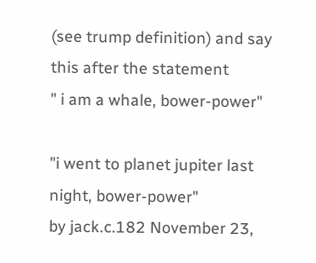(see trump definition) and say this after the statement
" i am a whale, bower-power"

"i went to planet jupiter last night, bower-power"
by jack.c.182 November 23,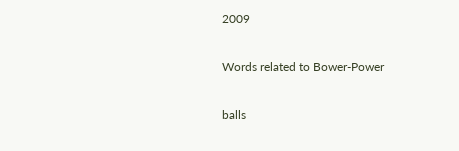2009

Words related to Bower-Power

balls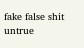fake false shit untrue